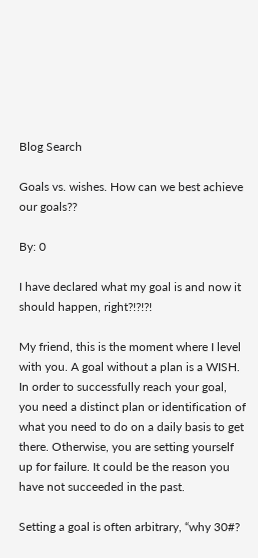Blog Search

Goals vs. wishes. How can we best achieve our goals??

By: 0

I have declared what my goal is and now it should happen, right?!?!?!

My friend, this is the moment where I level with you. A goal without a plan is a WISH. In order to successfully reach your goal, you need a distinct plan or identification of what you need to do on a daily basis to get there. Otherwise, you are setting yourself up for failure. It could be the reason you have not succeeded in the past.

Setting a goal is often arbitrary, “why 30#?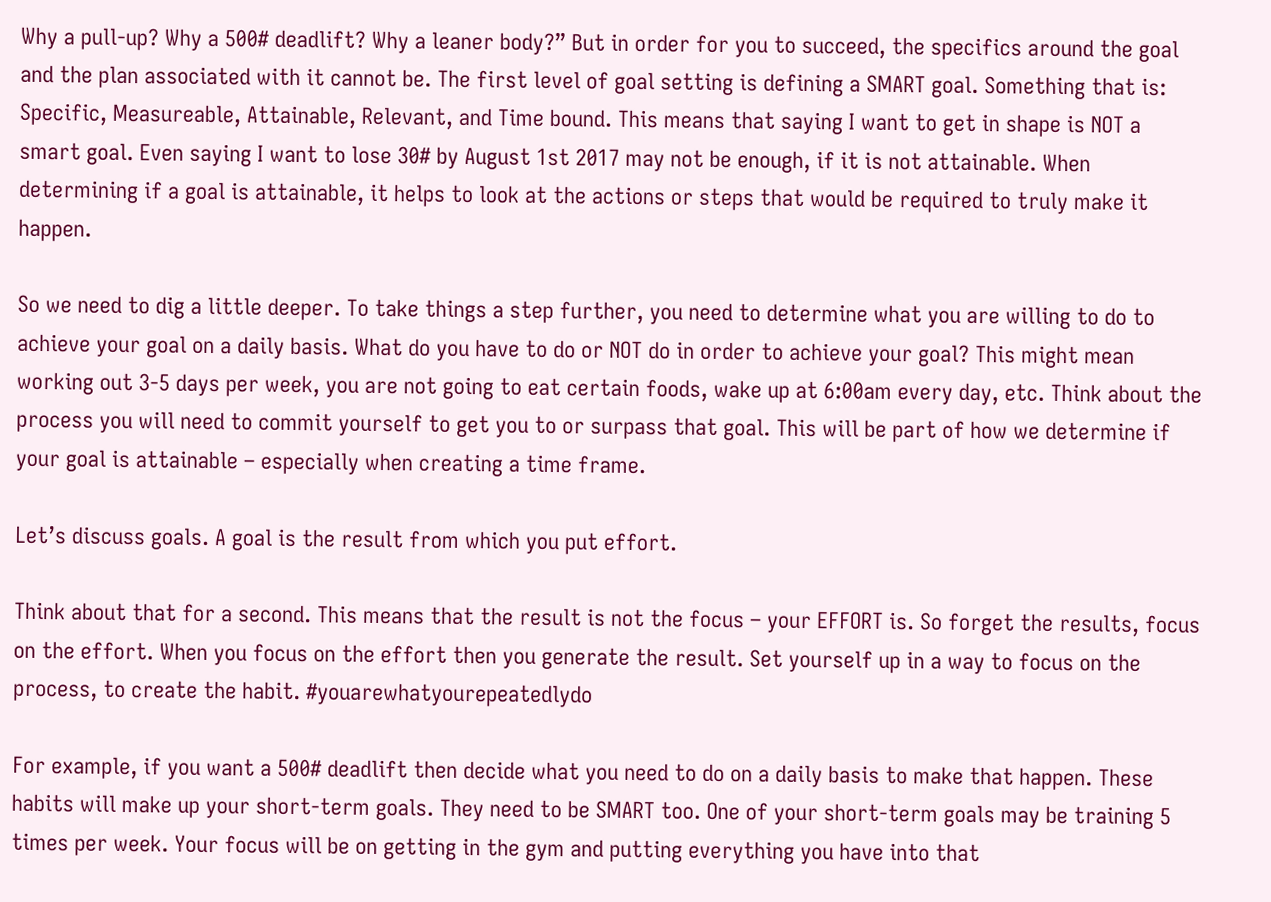Why a pull-up? Why a 500# deadlift? Why a leaner body?” But in order for you to succeed, the specifics around the goal and the plan associated with it cannot be. The first level of goal setting is defining a SMART goal. Something that is:
Specific, Measureable, Attainable, Relevant, and Time bound. This means that saying I want to get in shape is NOT a smart goal. Even saying I want to lose 30# by August 1st 2017 may not be enough, if it is not attainable. When determining if a goal is attainable, it helps to look at the actions or steps that would be required to truly make it happen.

So we need to dig a little deeper. To take things a step further, you need to determine what you are willing to do to achieve your goal on a daily basis. What do you have to do or NOT do in order to achieve your goal? This might mean working out 3-5 days per week, you are not going to eat certain foods, wake up at 6:00am every day, etc. Think about the process you will need to commit yourself to get you to or surpass that goal. This will be part of how we determine if your goal is attainable – especially when creating a time frame.

Let’s discuss goals. A goal is the result from which you put effort.

Think about that for a second. This means that the result is not the focus – your EFFORT is. So forget the results, focus on the effort. When you focus on the effort then you generate the result. Set yourself up in a way to focus on the process, to create the habit. #youarewhatyourepeatedlydo

For example, if you want a 500# deadlift then decide what you need to do on a daily basis to make that happen. These habits will make up your short-term goals. They need to be SMART too. One of your short-term goals may be training 5 times per week. Your focus will be on getting in the gym and putting everything you have into that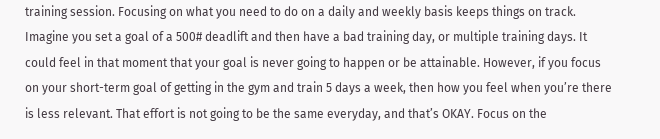training session. Focusing on what you need to do on a daily and weekly basis keeps things on track. Imagine you set a goal of a 500# deadlift and then have a bad training day, or multiple training days. It could feel in that moment that your goal is never going to happen or be attainable. However, if you focus on your short-term goal of getting in the gym and train 5 days a week, then how you feel when you’re there is less relevant. That effort is not going to be the same everyday, and that’s OKAY. Focus on the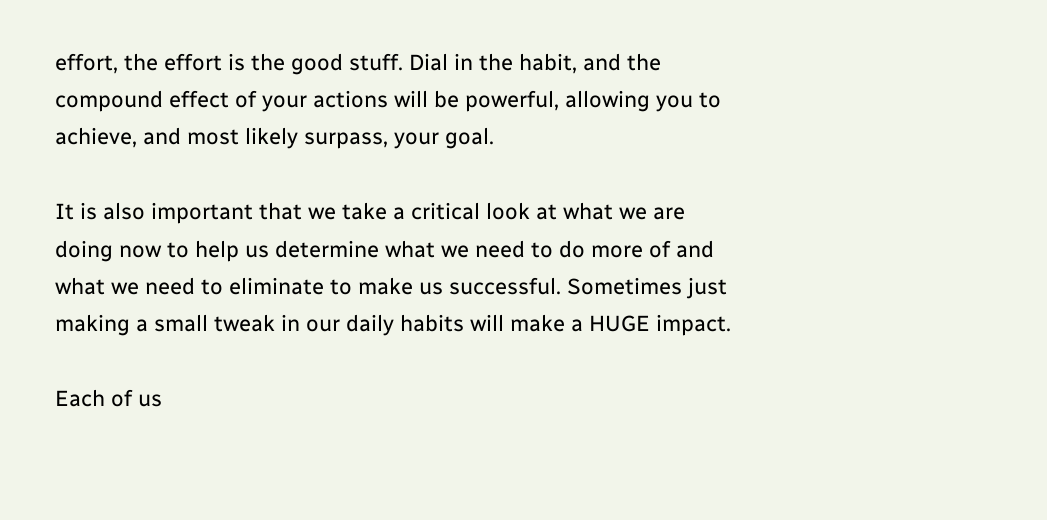effort, the effort is the good stuff. Dial in the habit, and the compound effect of your actions will be powerful, allowing you to achieve, and most likely surpass, your goal.

It is also important that we take a critical look at what we are doing now to help us determine what we need to do more of and what we need to eliminate to make us successful. Sometimes just making a small tweak in our daily habits will make a HUGE impact.

Each of us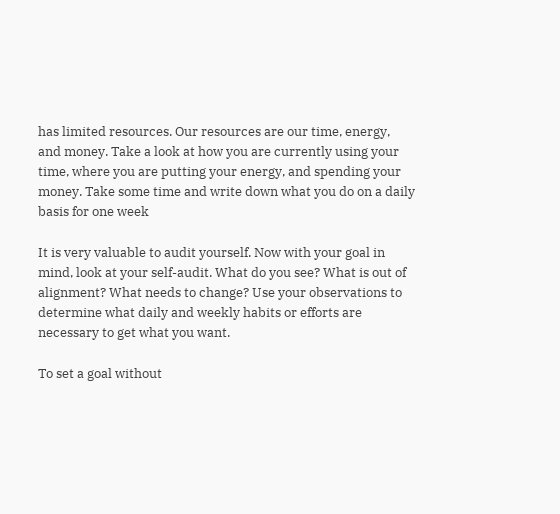has limited resources. Our resources are our time, energy, and money. Take a look at how you are currently using your time, where you are putting your energy, and spending your money. Take some time and write down what you do on a daily basis for one week

It is very valuable to audit yourself. Now with your goal in mind, look at your self-audit. What do you see? What is out of alignment? What needs to change? Use your observations to determine what daily and weekly habits or efforts are necessary to get what you want.

To set a goal without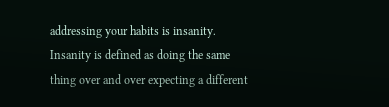addressing your habits is insanity. Insanity is defined as doing the same thing over and over expecting a different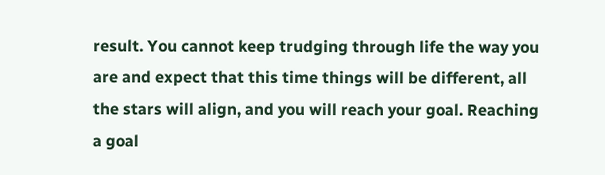result. You cannot keep trudging through life the way you are and expect that this time things will be different, all the stars will align, and you will reach your goal. Reaching a goal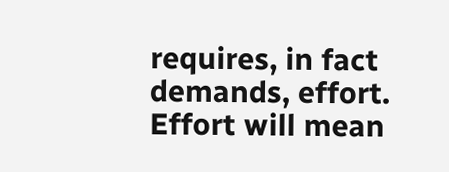requires, in fact demands, effort. Effort will mean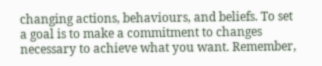changing actions, behaviours, and beliefs. To set a goal is to make a commitment to changes necessary to achieve what you want. Remember,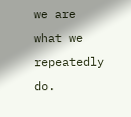we are what we repeatedly do.